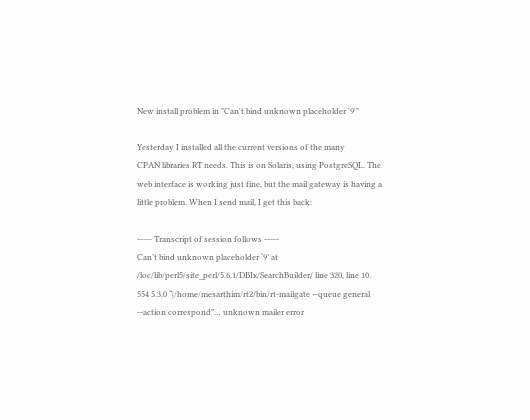New install problem in "Can't bind unknown placeholder '9'"

Yesterday I installed all the current versions of the many
CPAN libraries RT needs. This is on Solaris, using PostgreSQL. The
web interface is working just fine, but the mail gateway is having a
little problem. When I send mail, I get this back:

----- Transcript of session follows -----
Can’t bind unknown placeholder ‘9’ at /loc/lib/perl5/site_perl/5.6.1/DBIx/SearchBuilder/ line 320, line 10.
554 5.3.0 “|/home/mesarthim/rt2/bin/rt-mailgate --queue general --action correspond”… unknown mailer error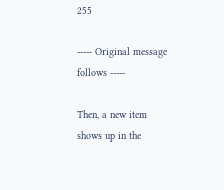255

----- Original message follows -----

Then, a new item shows up in the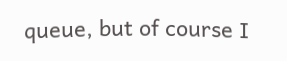queue, but of course I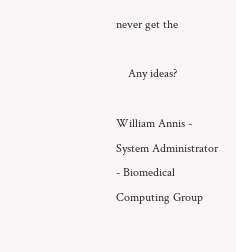never get the

    Any ideas?

William Annis - System Administrator - Biomedical Computing Group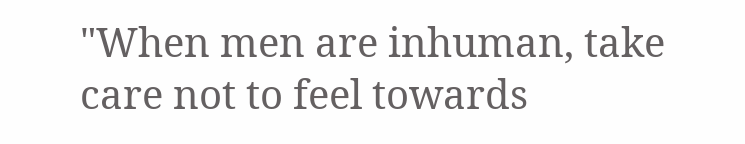"When men are inhuman, take care not to feel towards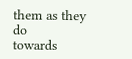them as they do
towards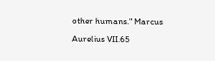other humans." Marcus Aurelius VII.65